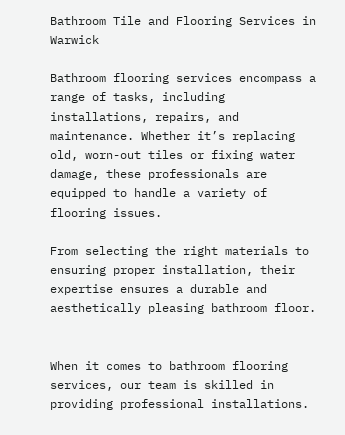Bathroom Tile and Flooring Services in Warwick

Bathroom flooring services encompass a range of tasks, including installations, repairs, and maintenance. Whether it’s replacing old, worn-out tiles or fixing water damage, these professionals are equipped to handle a variety of flooring issues.

From selecting the right materials to ensuring proper installation, their expertise ensures a durable and aesthetically pleasing bathroom floor.


When it comes to bathroom flooring services, our team is skilled in providing professional installations.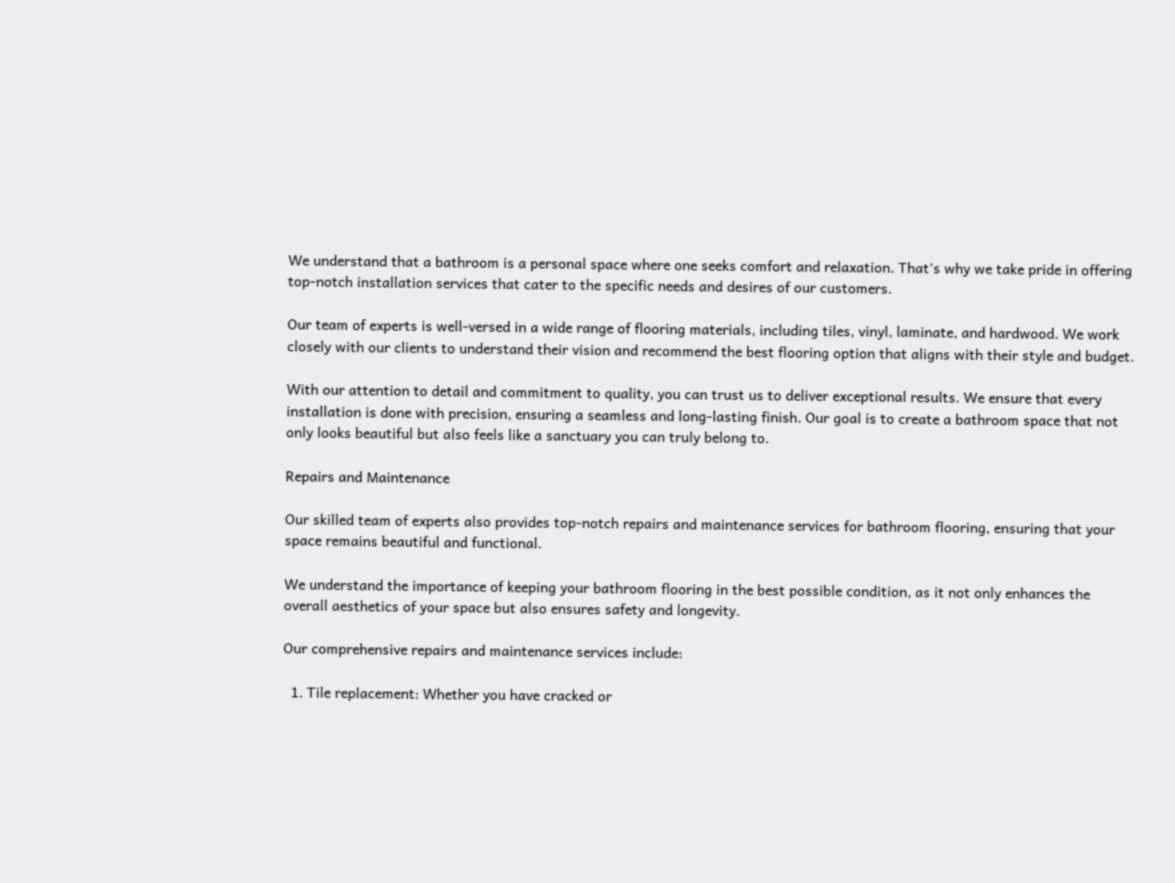We understand that a bathroom is a personal space where one seeks comfort and relaxation. That’s why we take pride in offering top-notch installation services that cater to the specific needs and desires of our customers.

Our team of experts is well-versed in a wide range of flooring materials, including tiles, vinyl, laminate, and hardwood. We work closely with our clients to understand their vision and recommend the best flooring option that aligns with their style and budget.

With our attention to detail and commitment to quality, you can trust us to deliver exceptional results. We ensure that every installation is done with precision, ensuring a seamless and long-lasting finish. Our goal is to create a bathroom space that not only looks beautiful but also feels like a sanctuary you can truly belong to.

Repairs and Maintenance

Our skilled team of experts also provides top-notch repairs and maintenance services for bathroom flooring, ensuring that your space remains beautiful and functional.

We understand the importance of keeping your bathroom flooring in the best possible condition, as it not only enhances the overall aesthetics of your space but also ensures safety and longevity.

Our comprehensive repairs and maintenance services include:

  1. Tile replacement: Whether you have cracked or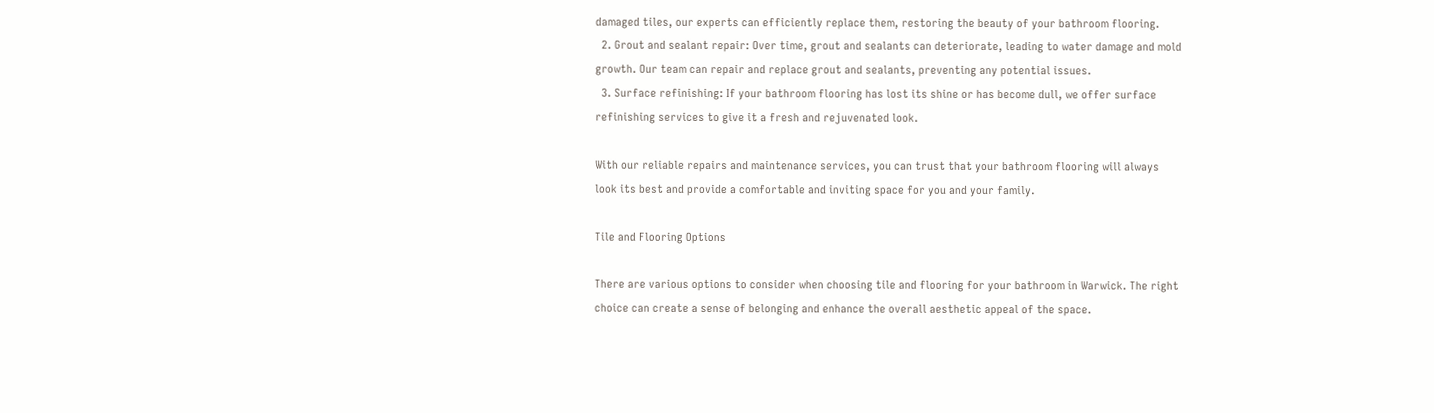damaged tiles, our experts can efficiently replace them, restoring the beauty of your bathroom flooring.
  2. Grout and sealant repair: Over time, grout and sealants can deteriorate, leading to water damage and mold growth. Our team can repair and replace grout and sealants, preventing any potential issues.
  3. Surface refinishing: If your bathroom flooring has lost its shine or has become dull, we offer surface refinishing services to give it a fresh and rejuvenated look.

With our reliable repairs and maintenance services, you can trust that your bathroom flooring will always look its best and provide a comfortable and inviting space for you and your family.

Tile and Flooring Options

There are various options to consider when choosing tile and flooring for your bathroom in Warwick. The right choice can create a sense of belonging and enhance the overall aesthetic appeal of the space.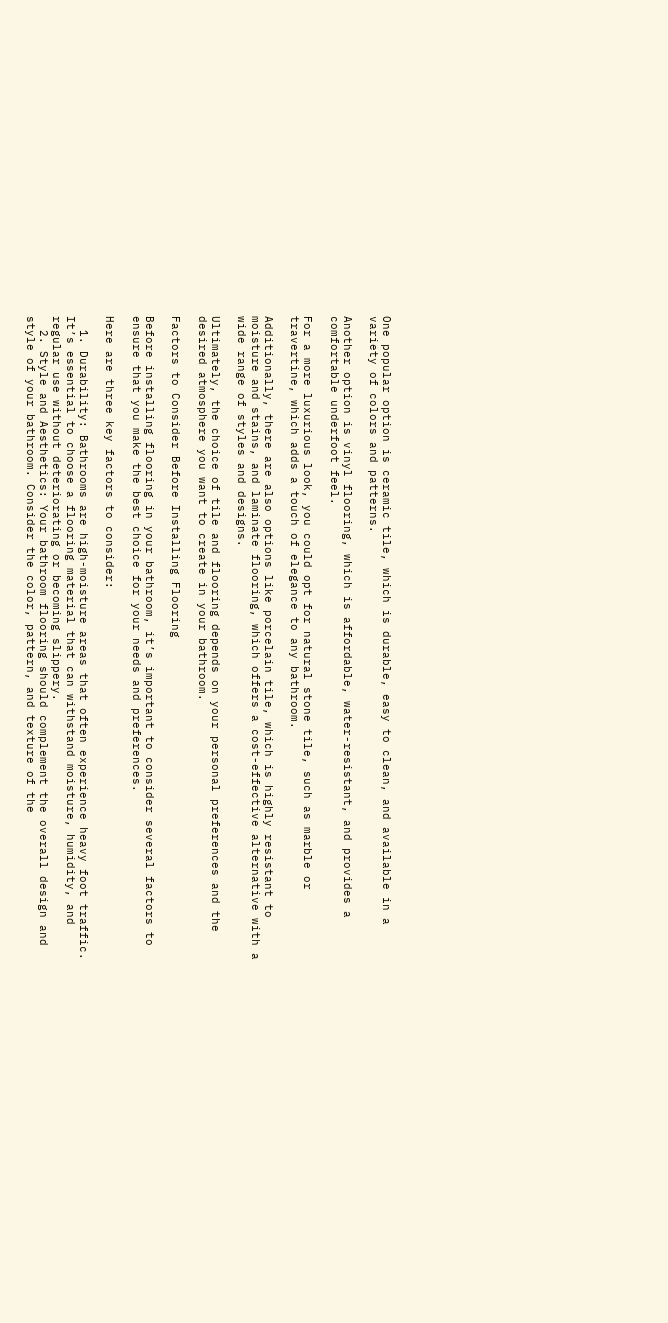One popular option is ceramic tile, which is durable, easy to clean, and available in a variety of colors and patterns.

Another option is vinyl flooring, which is affordable, water-resistant, and provides a comfortable underfoot feel.

For a more luxurious look, you could opt for natural stone tile, such as marble or travertine, which adds a touch of elegance to any bathroom.

Additionally, there are also options like porcelain tile, which is highly resistant to moisture and stains, and laminate flooring, which offers a cost-effective alternative with a wide range of styles and designs.

Ultimately, the choice of tile and flooring depends on your personal preferences and the desired atmosphere you want to create in your bathroom.

Factors to Consider Before Installing Flooring

Before installing flooring in your bathroom, it’s important to consider several factors to ensure that you make the best choice for your needs and preferences.

Here are three key factors to consider:

  1. Durability: Bathrooms are high-moisture areas that often experience heavy foot traffic. It’s essential to choose a flooring material that can withstand moisture, humidity, and regular use without deteriorating or becoming slippery.
  2. Style and Aesthetics: Your bathroom flooring should complement the overall design and style of your bathroom. Consider the color, pattern, and texture of the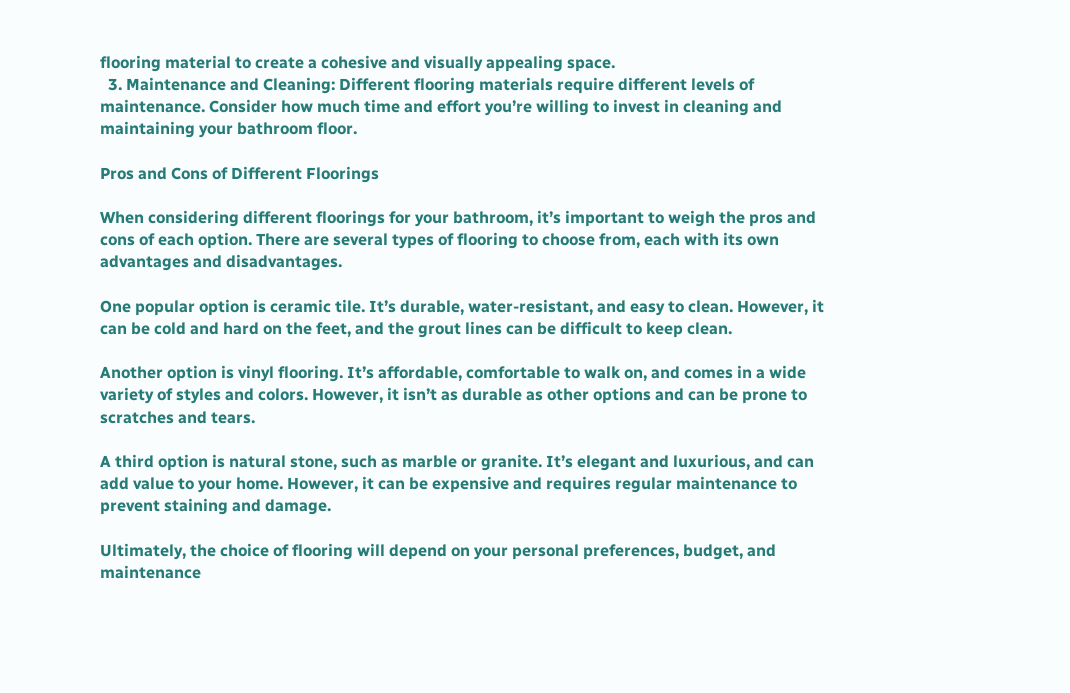flooring material to create a cohesive and visually appealing space.
  3. Maintenance and Cleaning: Different flooring materials require different levels of maintenance. Consider how much time and effort you’re willing to invest in cleaning and maintaining your bathroom floor.

Pros and Cons of Different Floorings

When considering different floorings for your bathroom, it’s important to weigh the pros and cons of each option. There are several types of flooring to choose from, each with its own advantages and disadvantages.

One popular option is ceramic tile. It’s durable, water-resistant, and easy to clean. However, it can be cold and hard on the feet, and the grout lines can be difficult to keep clean.

Another option is vinyl flooring. It’s affordable, comfortable to walk on, and comes in a wide variety of styles and colors. However, it isn’t as durable as other options and can be prone to scratches and tears.

A third option is natural stone, such as marble or granite. It’s elegant and luxurious, and can add value to your home. However, it can be expensive and requires regular maintenance to prevent staining and damage.

Ultimately, the choice of flooring will depend on your personal preferences, budget, and maintenance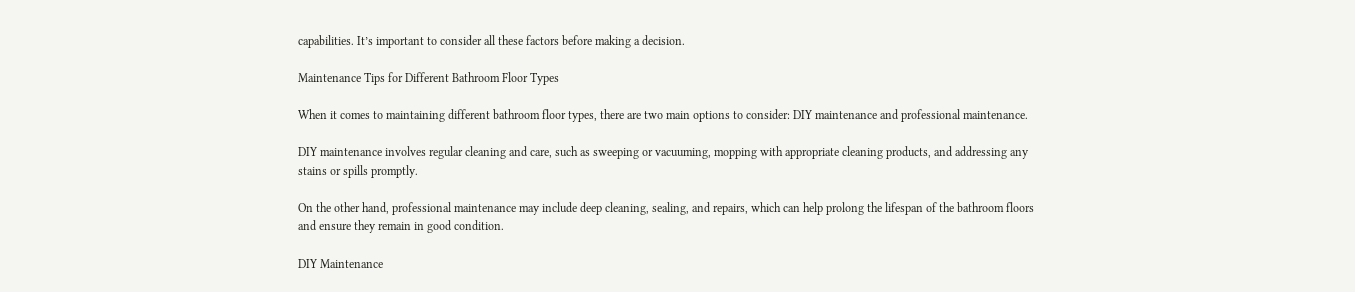capabilities. It’s important to consider all these factors before making a decision.

Maintenance Tips for Different Bathroom Floor Types

When it comes to maintaining different bathroom floor types, there are two main options to consider: DIY maintenance and professional maintenance.

DIY maintenance involves regular cleaning and care, such as sweeping or vacuuming, mopping with appropriate cleaning products, and addressing any stains or spills promptly.

On the other hand, professional maintenance may include deep cleaning, sealing, and repairs, which can help prolong the lifespan of the bathroom floors and ensure they remain in good condition.

DIY Maintenance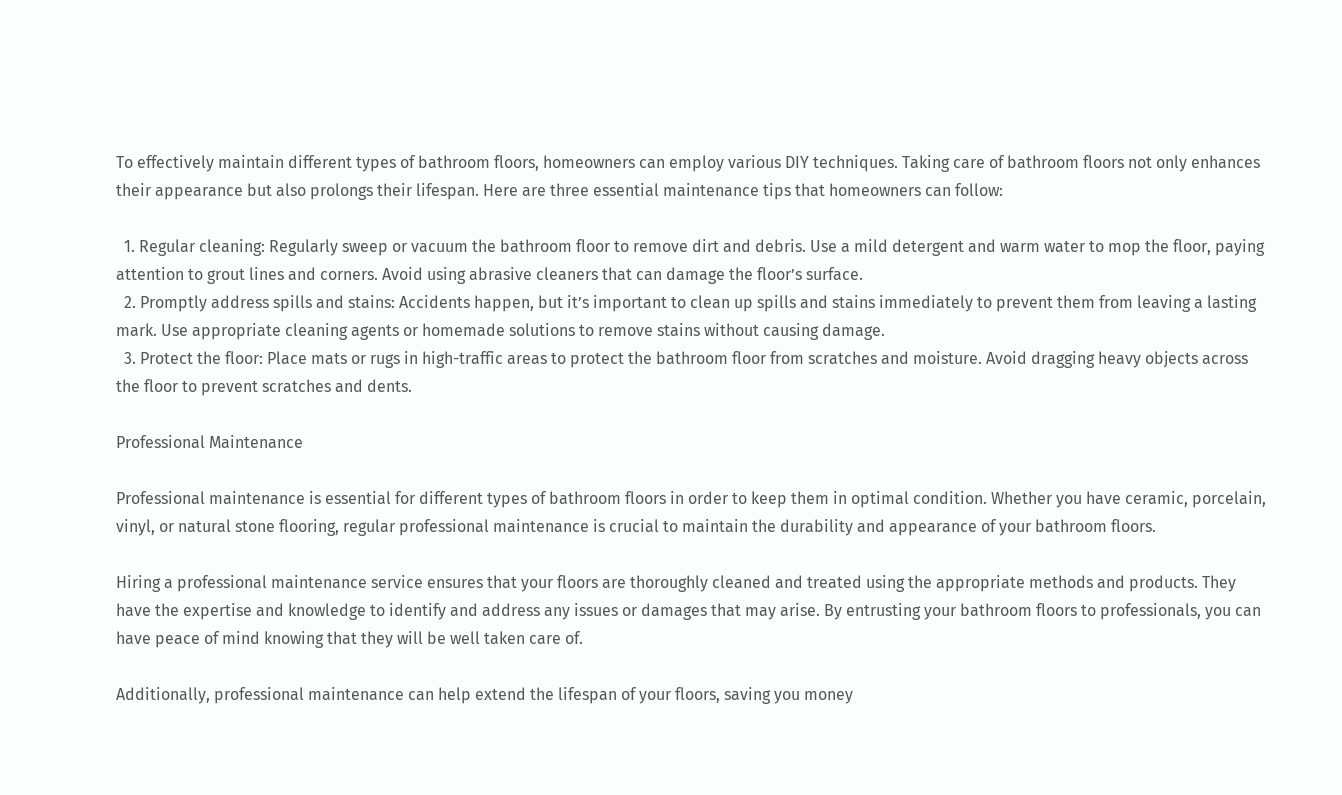To effectively maintain different types of bathroom floors, homeowners can employ various DIY techniques. Taking care of bathroom floors not only enhances their appearance but also prolongs their lifespan. Here are three essential maintenance tips that homeowners can follow:

  1. Regular cleaning: Regularly sweep or vacuum the bathroom floor to remove dirt and debris. Use a mild detergent and warm water to mop the floor, paying attention to grout lines and corners. Avoid using abrasive cleaners that can damage the floor’s surface.
  2. Promptly address spills and stains: Accidents happen, but it’s important to clean up spills and stains immediately to prevent them from leaving a lasting mark. Use appropriate cleaning agents or homemade solutions to remove stains without causing damage.
  3. Protect the floor: Place mats or rugs in high-traffic areas to protect the bathroom floor from scratches and moisture. Avoid dragging heavy objects across the floor to prevent scratches and dents.

Professional Maintenance

Professional maintenance is essential for different types of bathroom floors in order to keep them in optimal condition. Whether you have ceramic, porcelain, vinyl, or natural stone flooring, regular professional maintenance is crucial to maintain the durability and appearance of your bathroom floors.

Hiring a professional maintenance service ensures that your floors are thoroughly cleaned and treated using the appropriate methods and products. They have the expertise and knowledge to identify and address any issues or damages that may arise. By entrusting your bathroom floors to professionals, you can have peace of mind knowing that they will be well taken care of.

Additionally, professional maintenance can help extend the lifespan of your floors, saving you money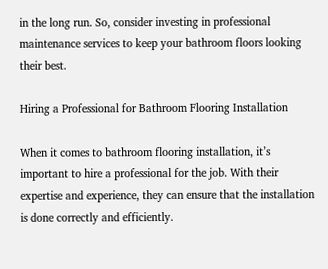in the long run. So, consider investing in professional maintenance services to keep your bathroom floors looking their best.

Hiring a Professional for Bathroom Flooring Installation

When it comes to bathroom flooring installation, it’s important to hire a professional for the job. With their expertise and experience, they can ensure that the installation is done correctly and efficiently.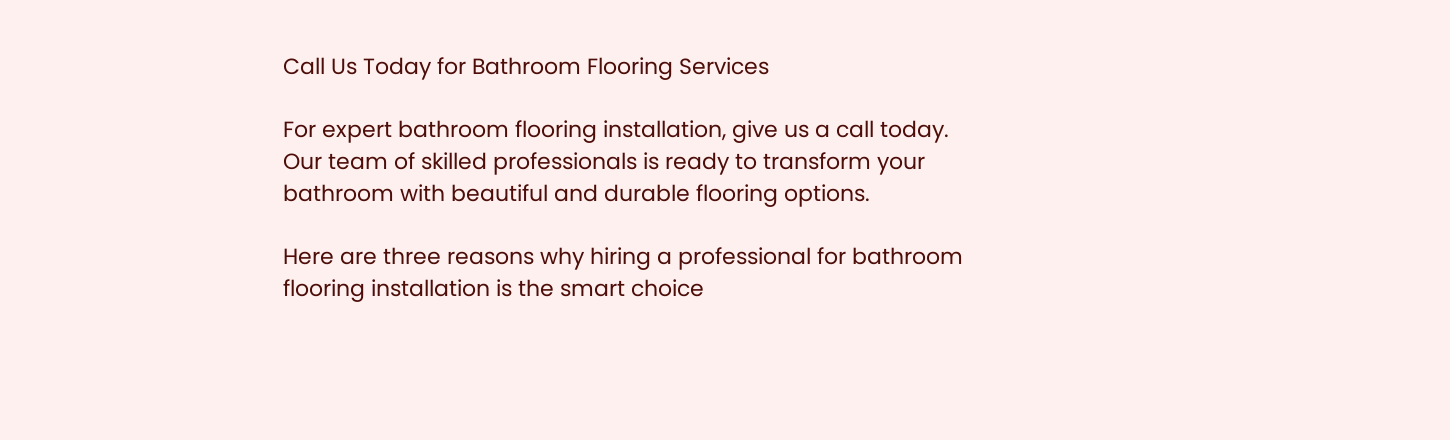Call Us Today for Bathroom Flooring Services

For expert bathroom flooring installation, give us a call today. Our team of skilled professionals is ready to transform your bathroom with beautiful and durable flooring options.

Here are three reasons why hiring a professional for bathroom flooring installation is the smart choice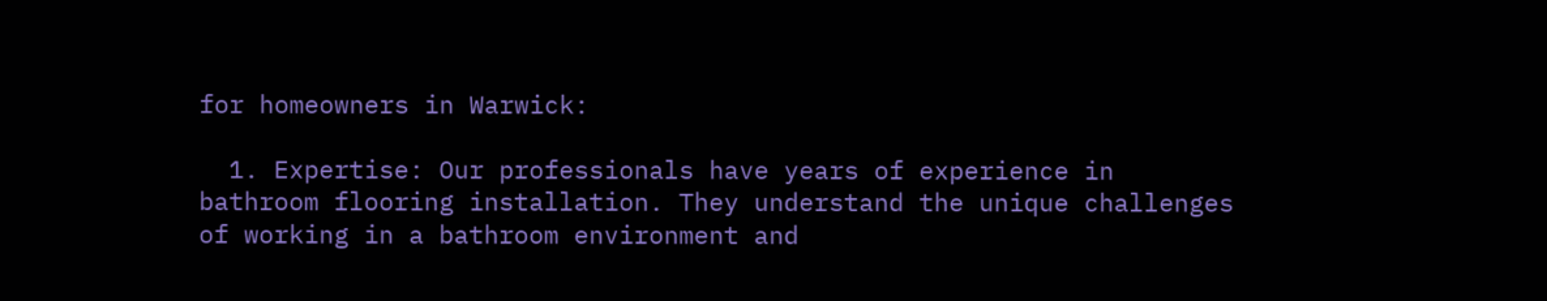for homeowners in Warwick:

  1. Expertise: Our professionals have years of experience in bathroom flooring installation. They understand the unique challenges of working in a bathroom environment and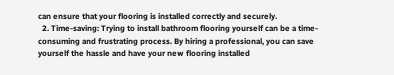can ensure that your flooring is installed correctly and securely.
  2. Time-saving: Trying to install bathroom flooring yourself can be a time-consuming and frustrating process. By hiring a professional, you can save yourself the hassle and have your new flooring installed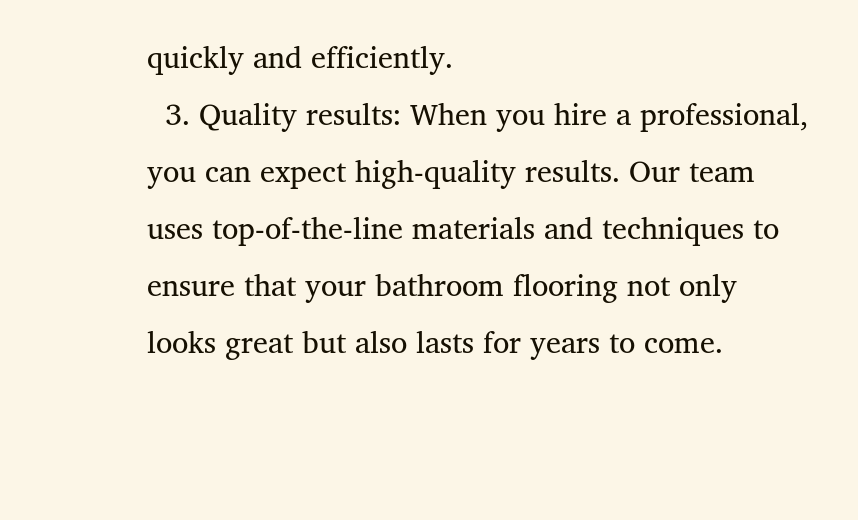quickly and efficiently.
  3. Quality results: When you hire a professional, you can expect high-quality results. Our team uses top-of-the-line materials and techniques to ensure that your bathroom flooring not only looks great but also lasts for years to come.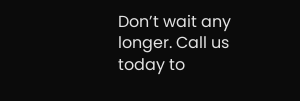Don’t wait any longer. Call us today to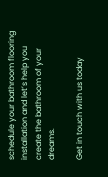schedule your bathroom flooring installation and let’s help you create the bathroom of your dreams.

Get in touch with us today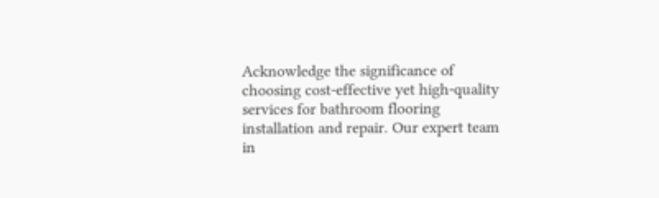Acknowledge the significance of choosing cost-effective yet high-quality services for bathroom flooring installation and repair. Our expert team in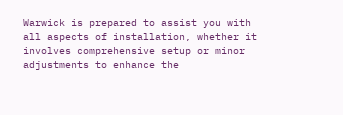Warwick is prepared to assist you with all aspects of installation, whether it involves comprehensive setup or minor adjustments to enhance the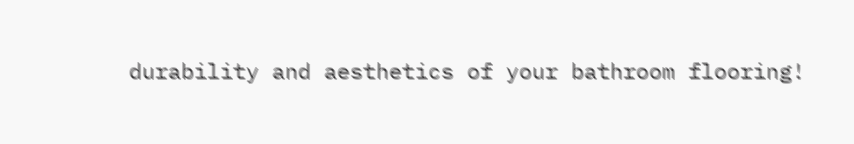durability and aesthetics of your bathroom flooring!